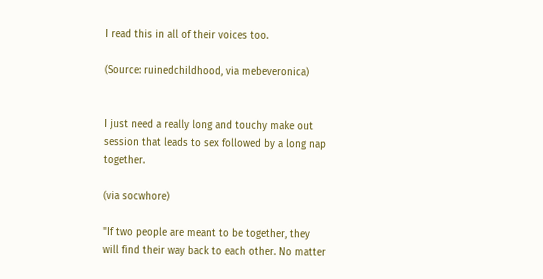I read this in all of their voices too.

(Source: ruinedchildhood, via mebeveronica)


I just need a really long and touchy make out session that leads to sex followed by a long nap together.

(via socwhore)

"If two people are meant to be together, they will find their way back to each other. No matter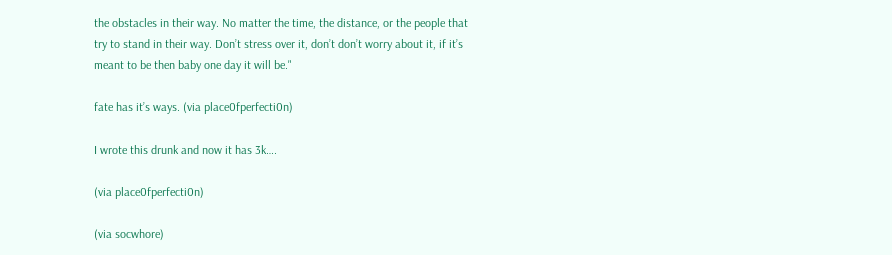the obstacles in their way. No matter the time, the distance, or the people that try to stand in their way. Don’t stress over it, don’t don’t worry about it, if it’s meant to be then baby one day it will be."

fate has it’s ways. (via place0fperfecti0n)

I wrote this drunk and now it has 3k….

(via place0fperfecti0n)

(via socwhore)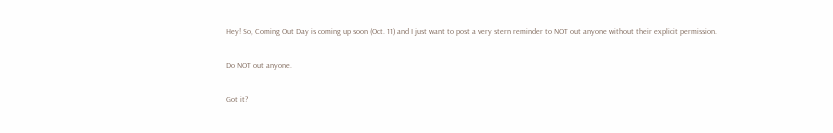Hey! So, Coming Out Day is coming up soon (Oct. 11) and I just want to post a very stern reminder to NOT out anyone without their explicit permission.

Do NOT out anyone.

Got it?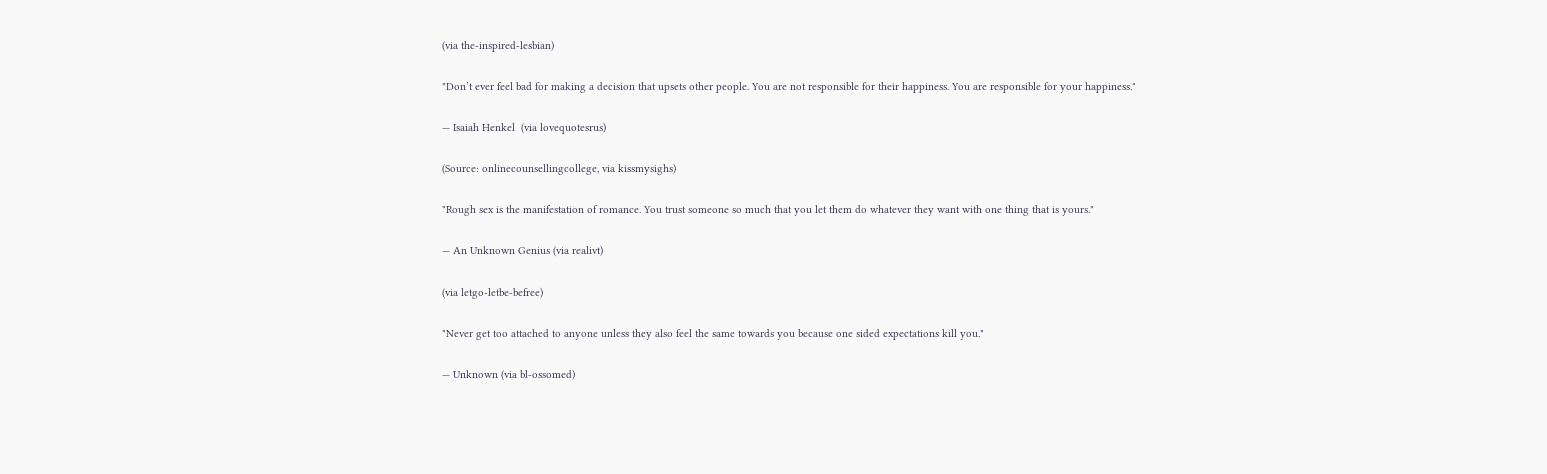(via the-inspired-lesbian)

"Don’t ever feel bad for making a decision that upsets other people. You are not responsible for their happiness. You are responsible for your happiness."

— Isaiah Henkel  (via lovequotesrus)

(Source: onlinecounsellingcollege, via kissmysighs)

"Rough sex is the manifestation of romance. You trust someone so much that you let them do whatever they want with one thing that is yours."

— An Unknown Genius (via realivt)

(via letgo-letbe-befree)

"Never get too attached to anyone unless they also feel the same towards you because one sided expectations kill you."

— Unknown (via bl-ossomed)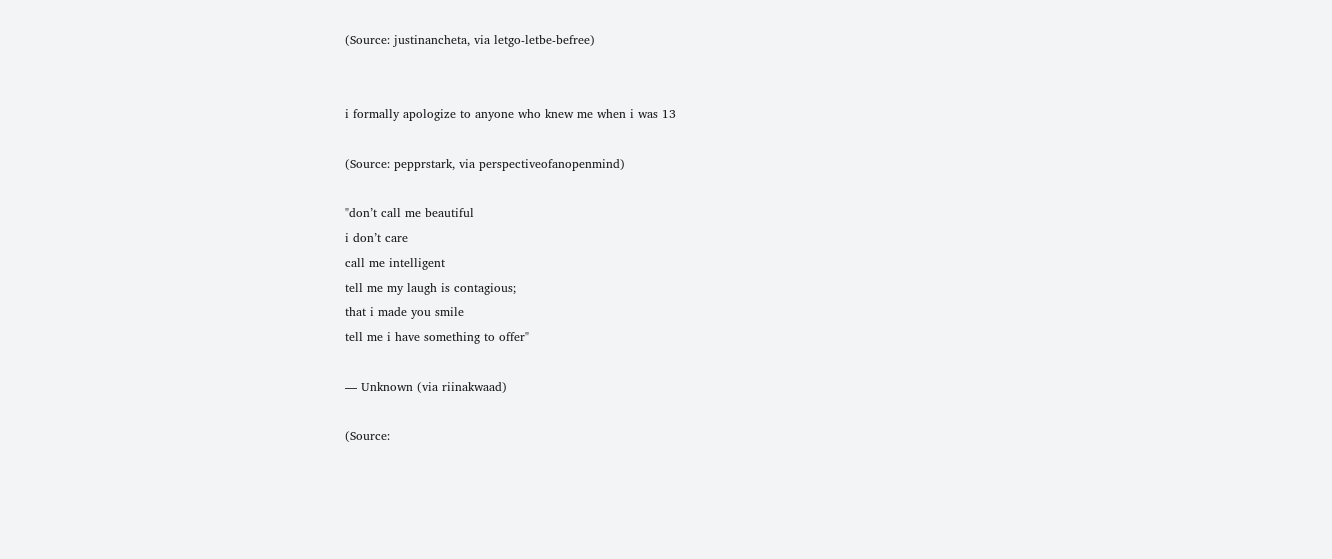(Source: justinancheta, via letgo-letbe-befree)


i formally apologize to anyone who knew me when i was 13

(Source: pepprstark, via perspectiveofanopenmind)

"don’t call me beautiful
i don’t care
call me intelligent
tell me my laugh is contagious;
that i made you smile
tell me i have something to offer"

— Unknown (via riinakwaad)

(Source: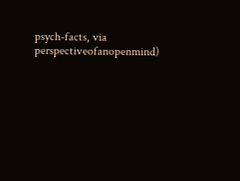psych-facts, via perspectiveofanopenmind)